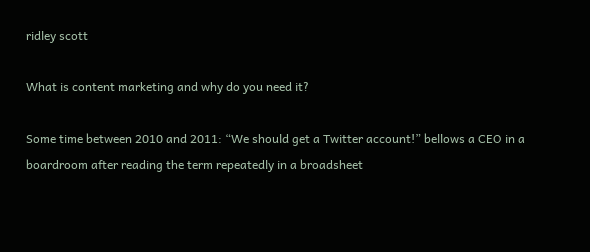ridley scott

What is content marketing and why do you need it?

Some time between 2010 and 2011: “We should get a Twitter account!” bellows a CEO in a boardroom after reading the term repeatedly in a broadsheet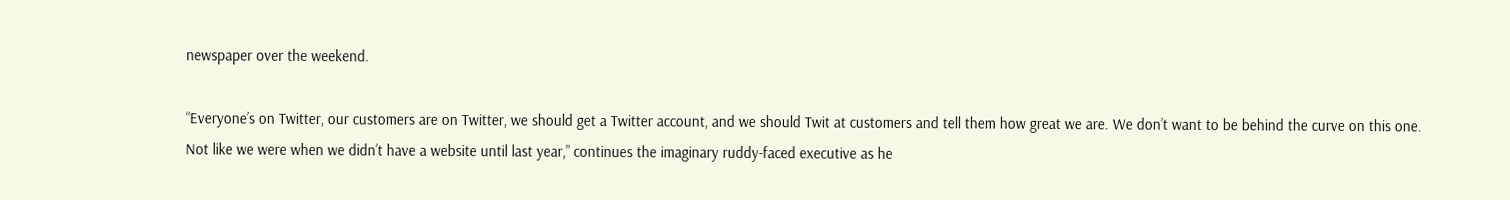newspaper over the weekend.

“Everyone’s on Twitter, our customers are on Twitter, we should get a Twitter account, and we should Twit at customers and tell them how great we are. We don’t want to be behind the curve on this one. Not like we were when we didn’t have a website until last year,” continues the imaginary ruddy-faced executive as he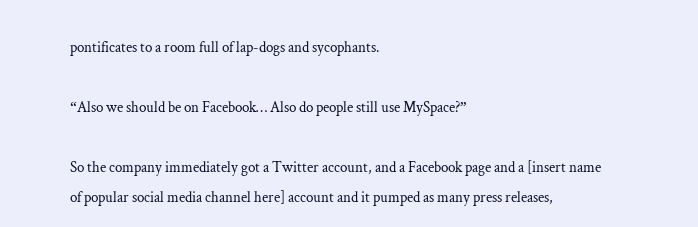pontificates to a room full of lap-dogs and sycophants.

“Also we should be on Facebook… Also do people still use MySpace?”

So the company immediately got a Twitter account, and a Facebook page and a [insert name of popular social media channel here] account and it pumped as many press releases,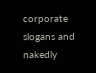corporate slogans and nakedly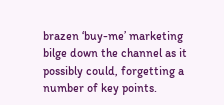brazen ‘buy-me’ marketing bilge down the channel as it possibly could, forgetting a number of key points.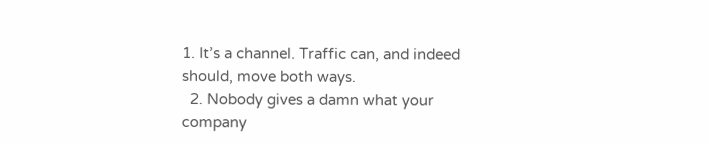1. It’s a channel. Traffic can, and indeed should, move both ways.
  2. Nobody gives a damn what your company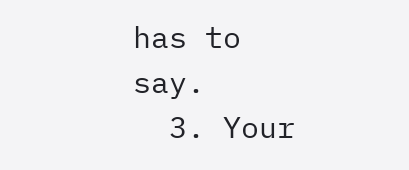has to say.
  3. Your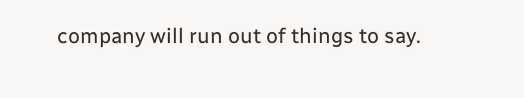company will run out of things to say.